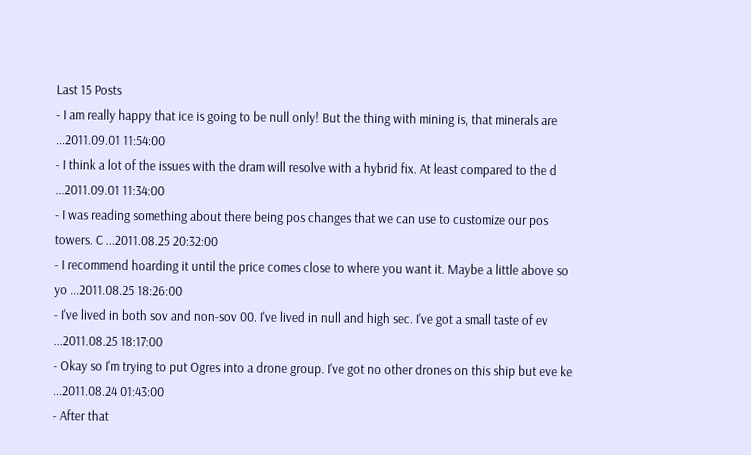Last 15 Posts
- I am really happy that ice is going to be null only! But the thing with mining is, that minerals are ...2011.09.01 11:54:00
- I think a lot of the issues with the dram will resolve with a hybrid fix. At least compared to the d ...2011.09.01 11:34:00
- I was reading something about there being pos changes that we can use to customize our pos towers. C ...2011.08.25 20:32:00
- I recommend hoarding it until the price comes close to where you want it. Maybe a little above so yo ...2011.08.25 18:26:00
- I've lived in both sov and non-sov 00. I've lived in null and high sec. I've got a small taste of ev ...2011.08.25 18:17:00
- Okay so I'm trying to put Ogres into a drone group. I've got no other drones on this ship but eve ke ...2011.08.24 01:43:00
- After that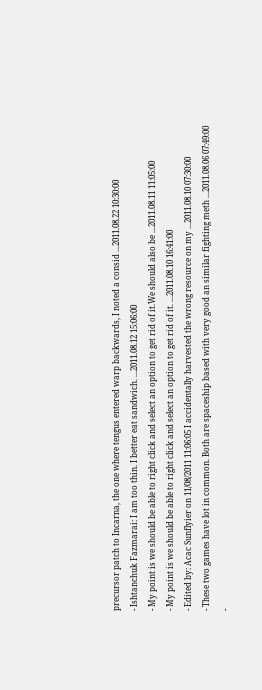precursor patch to Incarna, the one where tengus entered warp backwards, I noted a consid ...2011.08.22 10:30:00
- Ishtanchuk Fazmarai: I am too thin. I better eat sandwich. ...2011.08.12 15:06:00
- My point is we should be able to right click and select an option to get rid of it.We should also be ...2011.08.11 11:05:00
- My point is we should be able to right click and select an option to get rid of it. ...2011.08.10 16:41:00
- Edited by: Acac Sunflyier on 11/08/2011 11:06:05 I accidentally harvested the wrong resource on my ...2011.08.10 07:30:00
- These two games have lot in common. Both are spaceship based with very good an similar fighting meth ...2011.08.06 07:49:00
-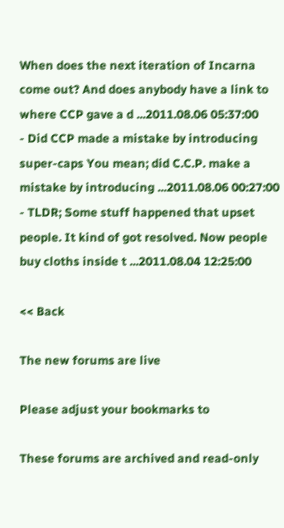When does the next iteration of Incarna come out? And does anybody have a link to where CCP gave a d ...2011.08.06 05:37:00
- Did CCP made a mistake by introducing super-caps You mean; did C.C.P. make a mistake by introducing ...2011.08.06 00:27:00
- TLDR; Some stuff happened that upset people. It kind of got resolved. Now people buy cloths inside t ...2011.08.04 12:25:00

<< Back

The new forums are live

Please adjust your bookmarks to

These forums are archived and read-only